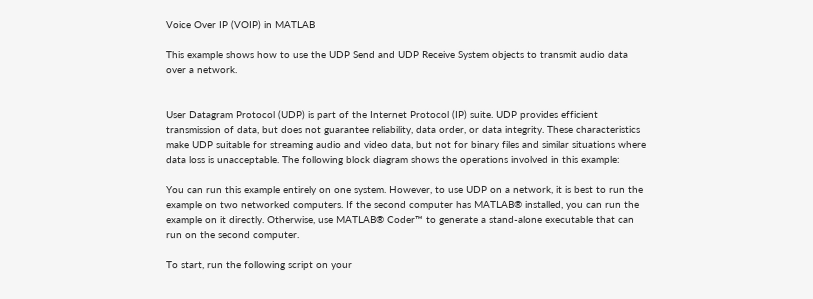Voice Over IP (VOIP) in MATLAB

This example shows how to use the UDP Send and UDP Receive System objects to transmit audio data over a network.


User Datagram Protocol (UDP) is part of the Internet Protocol (IP) suite. UDP provides efficient transmission of data, but does not guarantee reliability, data order, or data integrity. These characteristics make UDP suitable for streaming audio and video data, but not for binary files and similar situations where data loss is unacceptable. The following block diagram shows the operations involved in this example:

You can run this example entirely on one system. However, to use UDP on a network, it is best to run the example on two networked computers. If the second computer has MATLAB® installed, you can run the example on it directly. Otherwise, use MATLAB® Coder™ to generate a stand-alone executable that can run on the second computer.

To start, run the following script on your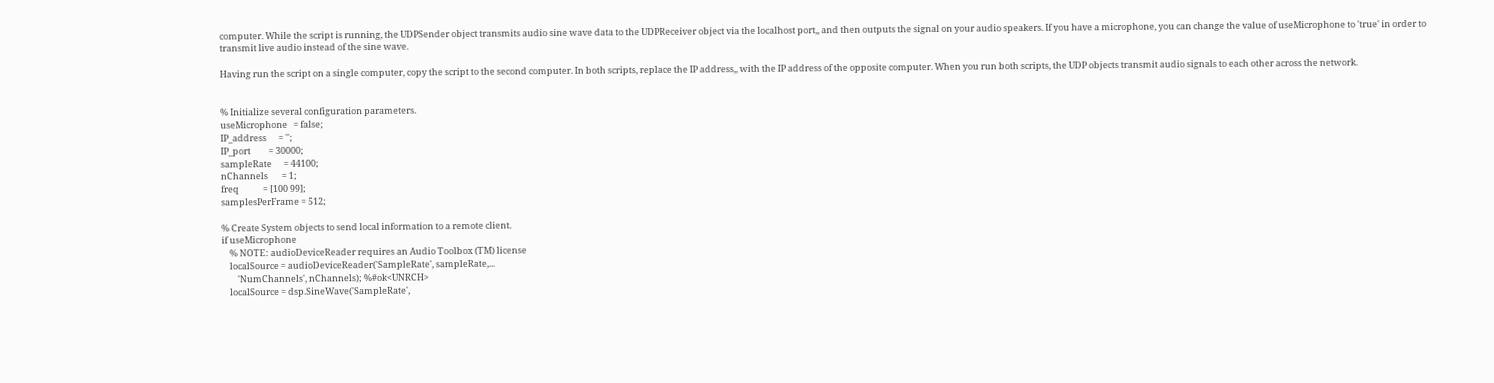computer. While the script is running, the UDPSender object transmits audio sine wave data to the UDPReceiver object via the localhost port,, and then outputs the signal on your audio speakers. If you have a microphone, you can change the value of useMicrophone to 'true' in order to transmit live audio instead of the sine wave.

Having run the script on a single computer, copy the script to the second computer. In both scripts, replace the IP address,, with the IP address of the opposite computer. When you run both scripts, the UDP objects transmit audio signals to each other across the network.


% Initialize several configuration parameters.
useMicrophone   = false;
IP_address      = '';
IP_port         = 30000;
sampleRate      = 44100;
nChannels       = 1;
freq            = [100 99];
samplesPerFrame = 512;

% Create System objects to send local information to a remote client.
if useMicrophone
    % NOTE: audioDeviceReader requires an Audio Toolbox (TM) license
    localSource = audioDeviceReader('SampleRate', sampleRate,...
        'NumChannels', nChannels); %#ok<UNRCH>
    localSource = dsp.SineWave('SampleRate',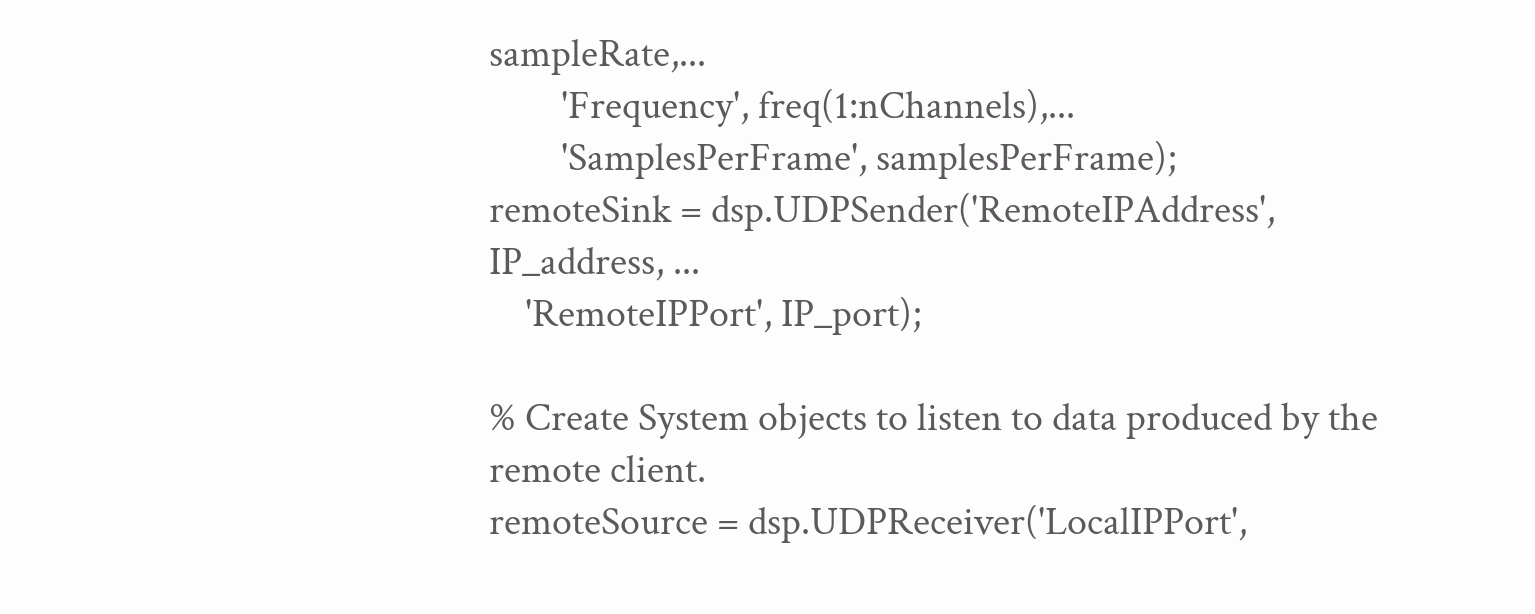sampleRate,...
        'Frequency', freq(1:nChannels),...
        'SamplesPerFrame', samplesPerFrame);
remoteSink = dsp.UDPSender('RemoteIPAddress', IP_address, ...
    'RemoteIPPort', IP_port);

% Create System objects to listen to data produced by the remote client.
remoteSource = dsp.UDPReceiver('LocalIPPort',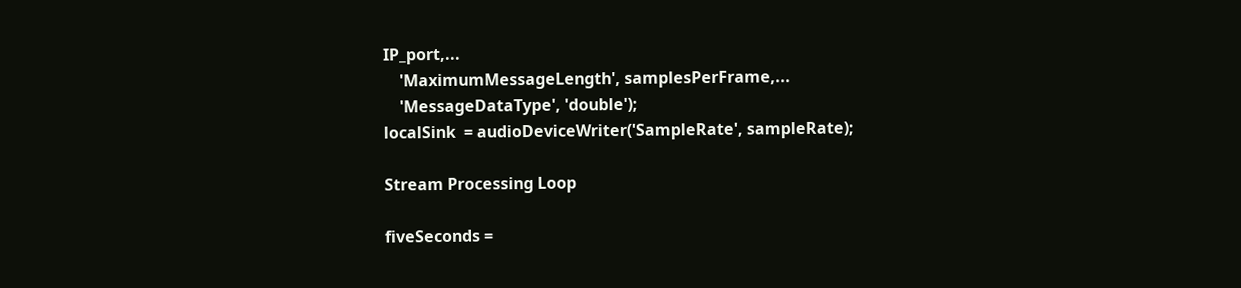IP_port,...
    'MaximumMessageLength', samplesPerFrame,...
    'MessageDataType', 'double');
localSink  = audioDeviceWriter('SampleRate', sampleRate);

Stream Processing Loop

fiveSeconds =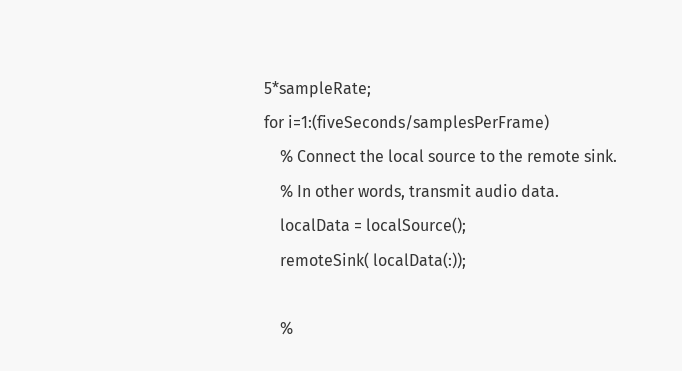5*sampleRate;
for i=1:(fiveSeconds/samplesPerFrame)
    % Connect the local source to the remote sink.
    % In other words, transmit audio data.
    localData = localSource();
    remoteSink( localData(:));

    %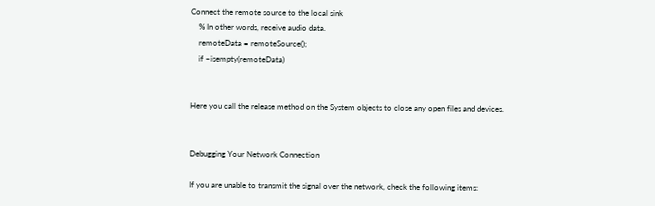Connect the remote source to the local sink
    % In other words, receive audio data.
    remoteData = remoteSource();
    if ~isempty(remoteData)


Here you call the release method on the System objects to close any open files and devices.


Debugging Your Network Connection

If you are unable to transmit the signal over the network, check the following items: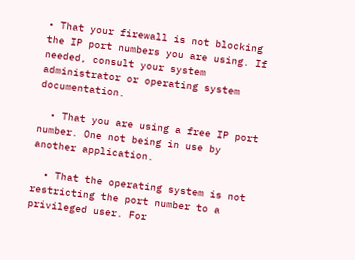• That your firewall is not blocking the IP port numbers you are using. If needed, consult your system administrator or operating system documentation.

  • That you are using a free IP port number. One not being in use by another application.

  • That the operating system is not restricting the port number to a privileged user. For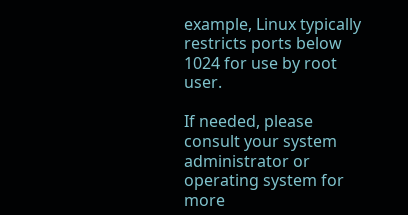example, Linux typically restricts ports below 1024 for use by root user.

If needed, please consult your system administrator or operating system for more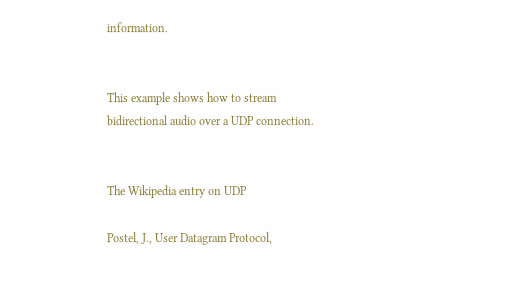information.


This example shows how to stream bidirectional audio over a UDP connection.


The Wikipedia entry on UDP

Postel, J., User Datagram Protocol,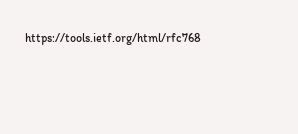https://tools.ietf.org/html/rfc768